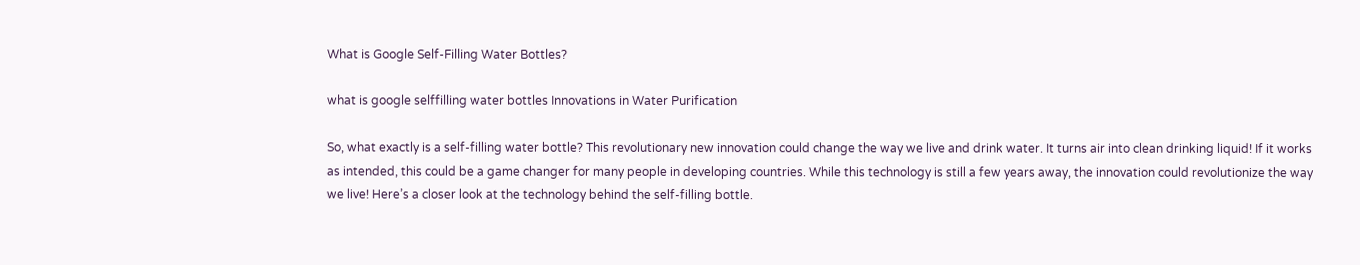What is Google Self-Filling Water Bottles?

what is google selffilling water bottles Innovations in Water Purification

So, what exactly is a self-filling water bottle? This revolutionary new innovation could change the way we live and drink water. It turns air into clean drinking liquid! If it works as intended, this could be a game changer for many people in developing countries. While this technology is still a few years away, the innovation could revolutionize the way we live! Here’s a closer look at the technology behind the self-filling bottle.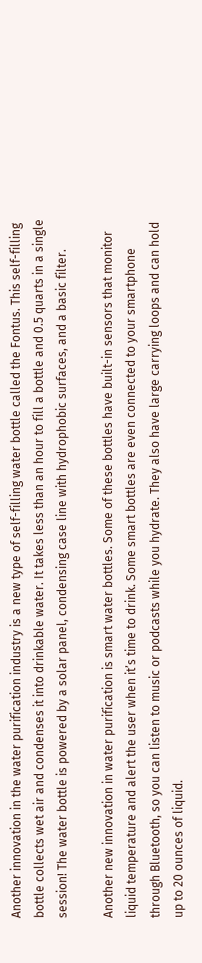Another innovation in the water purification industry is a new type of self-filling water bottle called the Fontus. This self-filling bottle collects wet air and condenses it into drinkable water. It takes less than an hour to fill a bottle and 0.5 quarts in a single session! The water bottle is powered by a solar panel, condensing case line with hydrophobic surfaces, and a basic filter.

Another new innovation in water purification is smart water bottles. Some of these bottles have built-in sensors that monitor liquid temperature and alert the user when it’s time to drink. Some smart bottles are even connected to your smartphone through Bluetooth, so you can listen to music or podcasts while you hydrate. They also have large carrying loops and can hold up to 20 ounces of liquid.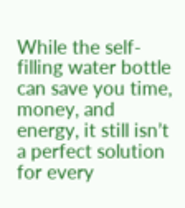While the self-filling water bottle can save you time, money, and energy, it still isn’t a perfect solution for every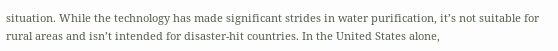situation. While the technology has made significant strides in water purification, it’s not suitable for rural areas and isn’t intended for disaster-hit countries. In the United States alone,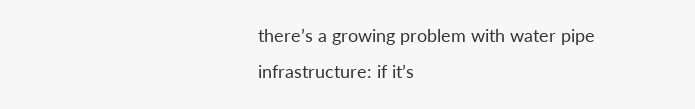there’s a growing problem with water pipe infrastructure: if it’s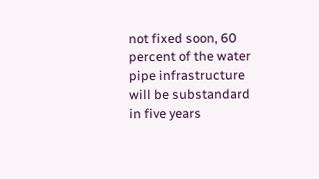not fixed soon, 60 percent of the water pipe infrastructure will be substandard in five years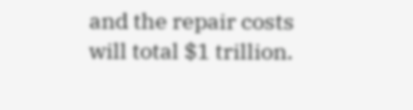and the repair costs will total $1 trillion.